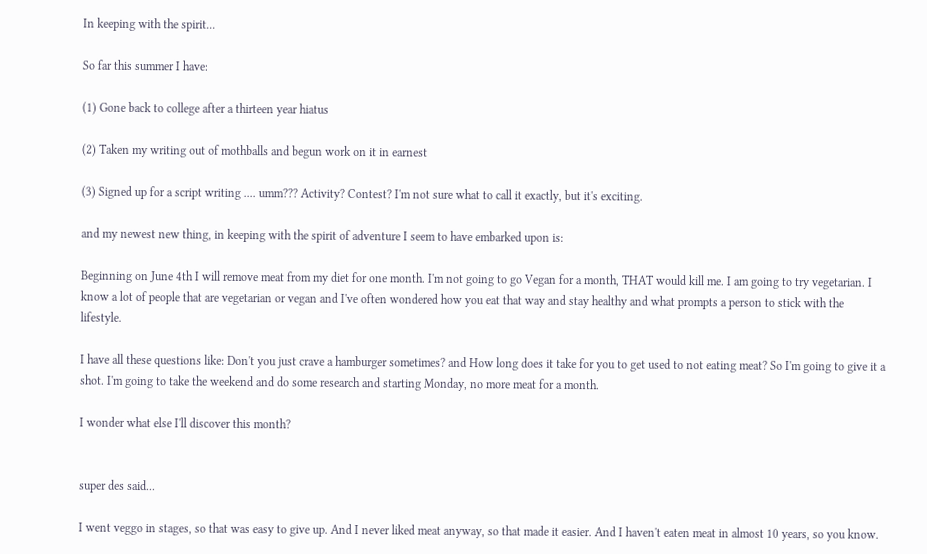In keeping with the spirit...

So far this summer I have:

(1) Gone back to college after a thirteen year hiatus

(2) Taken my writing out of mothballs and begun work on it in earnest

(3) Signed up for a script writing .... umm??? Activity? Contest? I'm not sure what to call it exactly, but it's exciting.

and my newest new thing, in keeping with the spirit of adventure I seem to have embarked upon is:

Beginning on June 4th I will remove meat from my diet for one month. I'm not going to go Vegan for a month, THAT would kill me. I am going to try vegetarian. I know a lot of people that are vegetarian or vegan and I've often wondered how you eat that way and stay healthy and what prompts a person to stick with the lifestyle.

I have all these questions like: Don't you just crave a hamburger sometimes? and How long does it take for you to get used to not eating meat? So I'm going to give it a shot. I'm going to take the weekend and do some research and starting Monday, no more meat for a month.

I wonder what else I'll discover this month?


super des said...

I went veggo in stages, so that was easy to give up. And I never liked meat anyway, so that made it easier. And I haven't eaten meat in almost 10 years, so you know.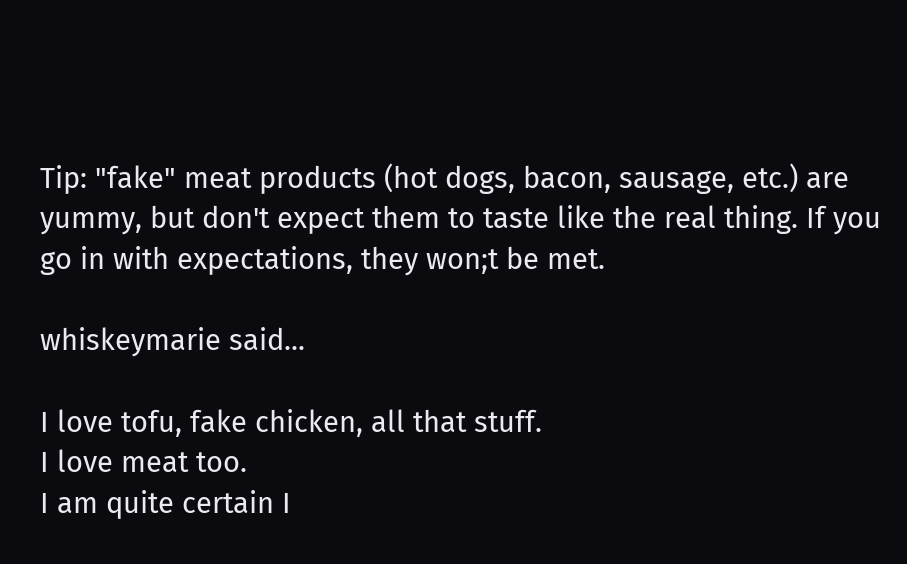Tip: "fake" meat products (hot dogs, bacon, sausage, etc.) are yummy, but don't expect them to taste like the real thing. If you go in with expectations, they won;t be met.

whiskeymarie said...

I love tofu, fake chicken, all that stuff.
I love meat too.
I am quite certain I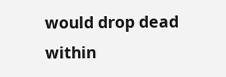would drop dead within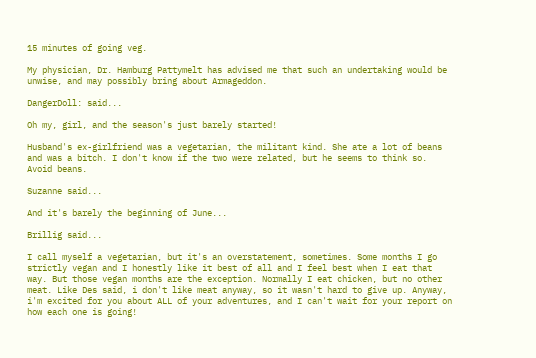15 minutes of going veg.

My physician, Dr. Hamburg Pattymelt has advised me that such an undertaking would be unwise, and may possibly bring about Armageddon.

DangerDoll: said...

Oh my, girl, and the season's just barely started!

Husband's ex-girlfriend was a vegetarian, the militant kind. She ate a lot of beans and was a bitch. I don't know if the two were related, but he seems to think so. Avoid beans.

Suzanne said...

And it's barely the beginning of June...

Brillig said...

I call myself a vegetarian, but it's an overstatement, sometimes. Some months I go strictly vegan and I honestly like it best of all and I feel best when I eat that way. But those vegan months are the exception. Normally I eat chicken, but no other meat. Like Des said, i don't like meat anyway, so it wasn't hard to give up. Anyway, i'm excited for you about ALL of your adventures, and I can't wait for your report on how each one is going!